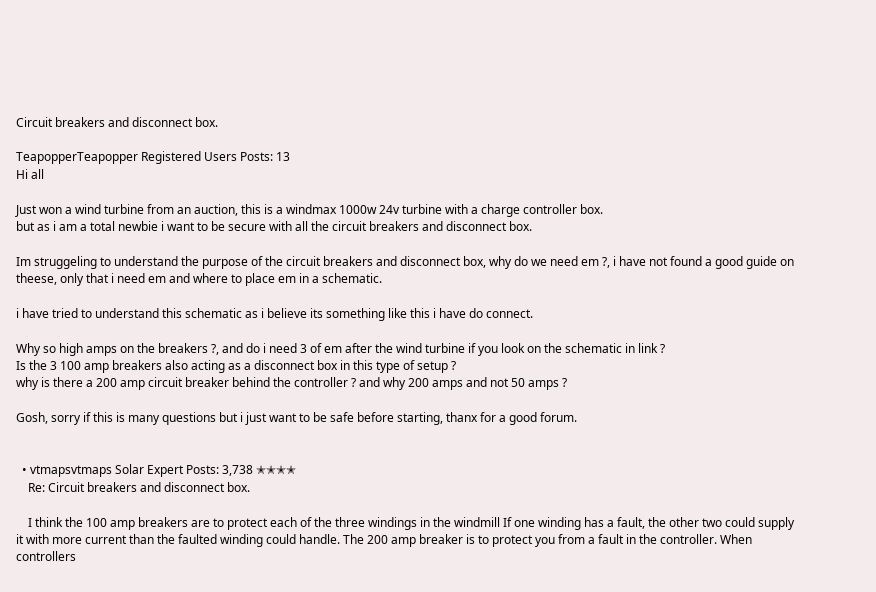Circuit breakers and disconnect box.

TeapopperTeapopper Registered Users Posts: 13
Hi all

Just won a wind turbine from an auction, this is a windmax 1000w 24v turbine with a charge controller box.
but as i am a total newbie i want to be secure with all the circuit breakers and disconnect box.

Im struggeling to understand the purpose of the circuit breakers and disconnect box, why do we need em ?, i have not found a good guide on theese, only that i need em and where to place em in a schematic.

i have tried to understand this schematic as i believe its something like this i have do connect.

Why so high amps on the breakers ?, and do i need 3 of em after the wind turbine if you look on the schematic in link ?
Is the 3 100 amp breakers also acting as a disconnect box in this type of setup ?
why is there a 200 amp circuit breaker behind the controller ? and why 200 amps and not 50 amps ?

Gosh, sorry if this is many questions but i just want to be safe before starting, thanx for a good forum.


  • vtmapsvtmaps Solar Expert Posts: 3,738 ✭✭✭✭
    Re: Circuit breakers and disconnect box.

    I think the 100 amp breakers are to protect each of the three windings in the windmill If one winding has a fault, the other two could supply it with more current than the faulted winding could handle. The 200 amp breaker is to protect you from a fault in the controller. When controllers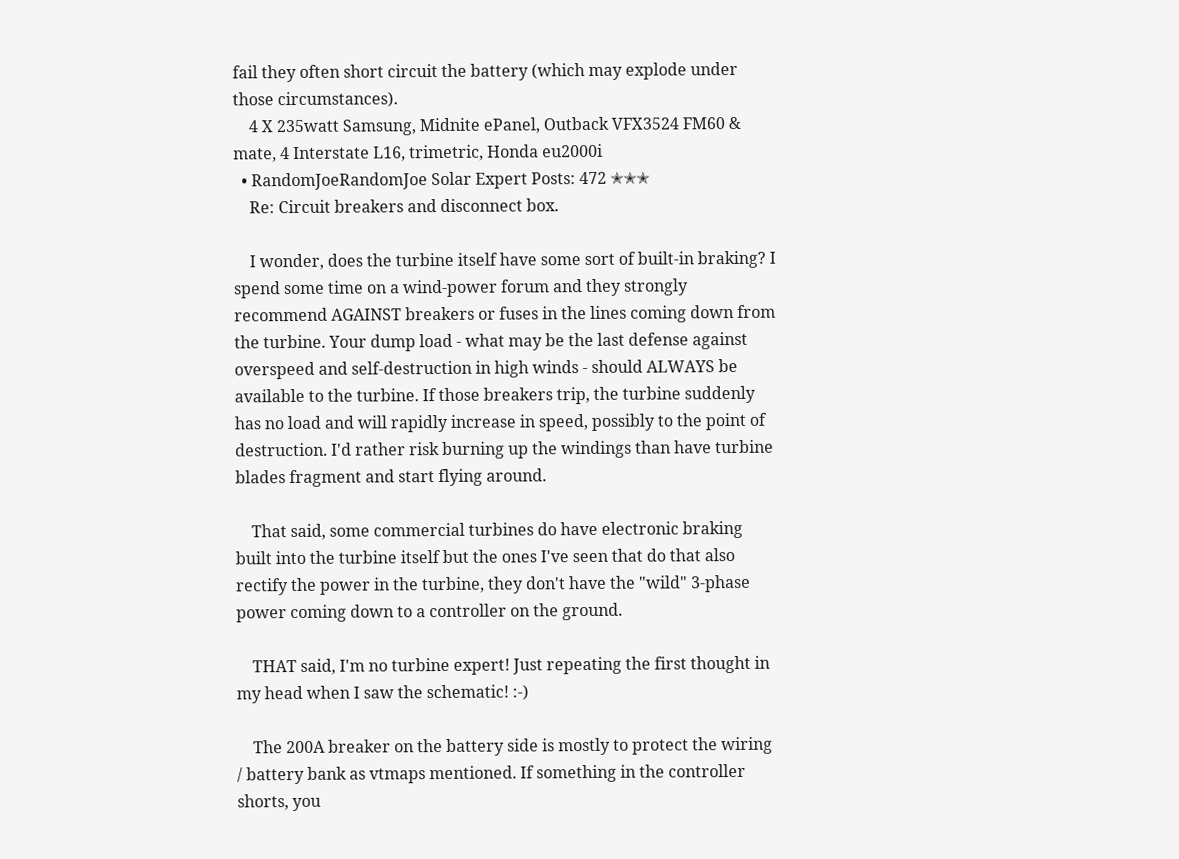fail they often short circuit the battery (which may explode under those circumstances).
    4 X 235watt Samsung, Midnite ePanel, Outback VFX3524 FM60 & mate, 4 Interstate L16, trimetric, Honda eu2000i
  • RandomJoeRandomJoe Solar Expert Posts: 472 ✭✭✭
    Re: Circuit breakers and disconnect box.

    I wonder, does the turbine itself have some sort of built-in braking? I spend some time on a wind-power forum and they strongly recommend AGAINST breakers or fuses in the lines coming down from the turbine. Your dump load - what may be the last defense against overspeed and self-destruction in high winds - should ALWAYS be available to the turbine. If those breakers trip, the turbine suddenly has no load and will rapidly increase in speed, possibly to the point of destruction. I'd rather risk burning up the windings than have turbine blades fragment and start flying around.

    That said, some commercial turbines do have electronic braking built into the turbine itself but the ones I've seen that do that also rectify the power in the turbine, they don't have the "wild" 3-phase power coming down to a controller on the ground.

    THAT said, I'm no turbine expert! Just repeating the first thought in my head when I saw the schematic! :-)

    The 200A breaker on the battery side is mostly to protect the wiring / battery bank as vtmaps mentioned. If something in the controller shorts, you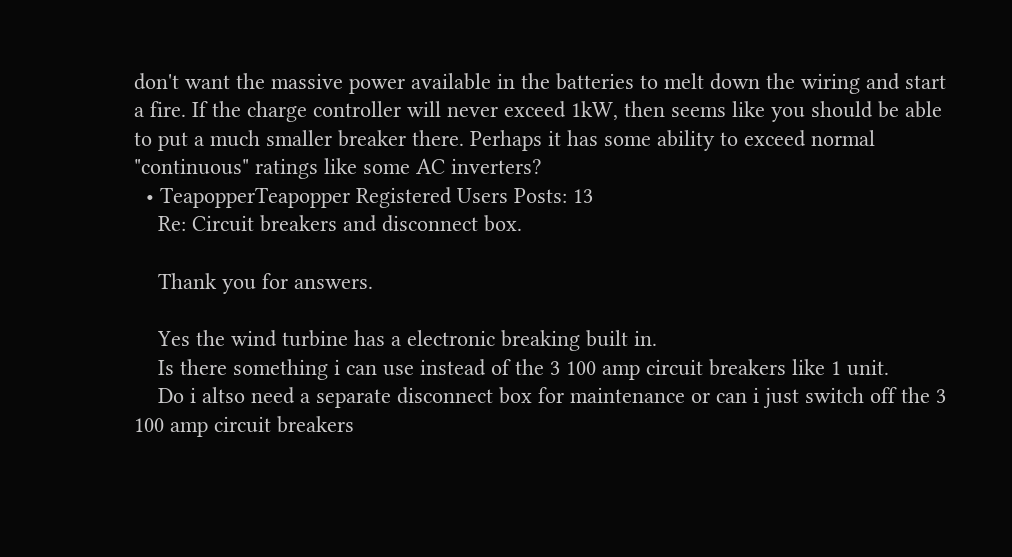don't want the massive power available in the batteries to melt down the wiring and start a fire. If the charge controller will never exceed 1kW, then seems like you should be able to put a much smaller breaker there. Perhaps it has some ability to exceed normal "continuous" ratings like some AC inverters?
  • TeapopperTeapopper Registered Users Posts: 13
    Re: Circuit breakers and disconnect box.

    Thank you for answers.

    Yes the wind turbine has a electronic breaking built in.
    Is there something i can use instead of the 3 100 amp circuit breakers like 1 unit.
    Do i altso need a separate disconnect box for maintenance or can i just switch off the 3 100 amp circuit breakers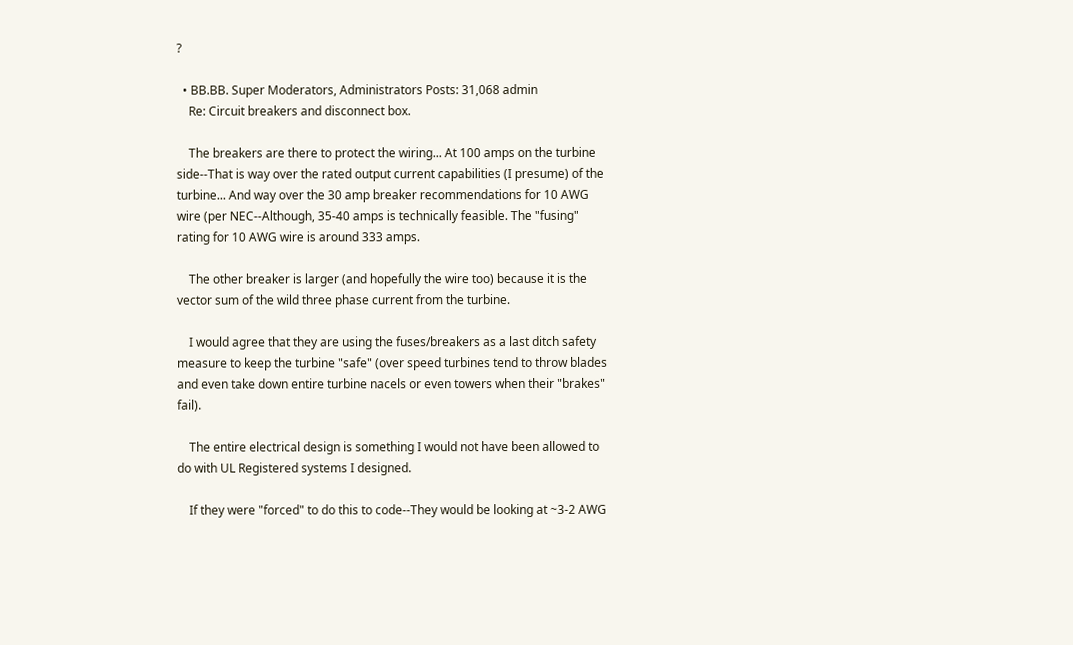?

  • BB.BB. Super Moderators, Administrators Posts: 31,068 admin
    Re: Circuit breakers and disconnect box.

    The breakers are there to protect the wiring... At 100 amps on the turbine side--That is way over the rated output current capabilities (I presume) of the turbine... And way over the 30 amp breaker recommendations for 10 AWG wire (per NEC--Although, 35-40 amps is technically feasible. The "fusing" rating for 10 AWG wire is around 333 amps.

    The other breaker is larger (and hopefully the wire too) because it is the vector sum of the wild three phase current from the turbine.

    I would agree that they are using the fuses/breakers as a last ditch safety measure to keep the turbine "safe" (over speed turbines tend to throw blades and even take down entire turbine nacels or even towers when their "brakes" fail).

    The entire electrical design is something I would not have been allowed to do with UL Registered systems I designed.

    If they were "forced" to do this to code--They would be looking at ~3-2 AWG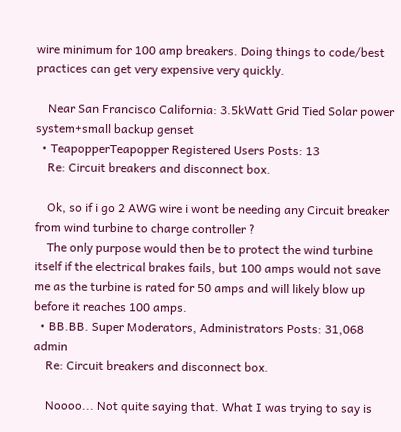wire minimum for 100 amp breakers. Doing things to code/best practices can get very expensive very quickly.

    Near San Francisco California: 3.5kWatt Grid Tied Solar power system+small backup genset
  • TeapopperTeapopper Registered Users Posts: 13
    Re: Circuit breakers and disconnect box.

    Ok, so if i go 2 AWG wire i wont be needing any Circuit breaker from wind turbine to charge controller ?
    The only purpose would then be to protect the wind turbine itself if the electrical brakes fails, but 100 amps would not save me as the turbine is rated for 50 amps and will likely blow up before it reaches 100 amps.
  • BB.BB. Super Moderators, Administrators Posts: 31,068 admin
    Re: Circuit breakers and disconnect box.

    Noooo... Not quite saying that. What I was trying to say is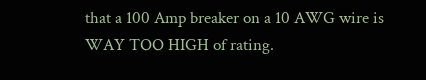that a 100 Amp breaker on a 10 AWG wire is WAY TOO HIGH of rating.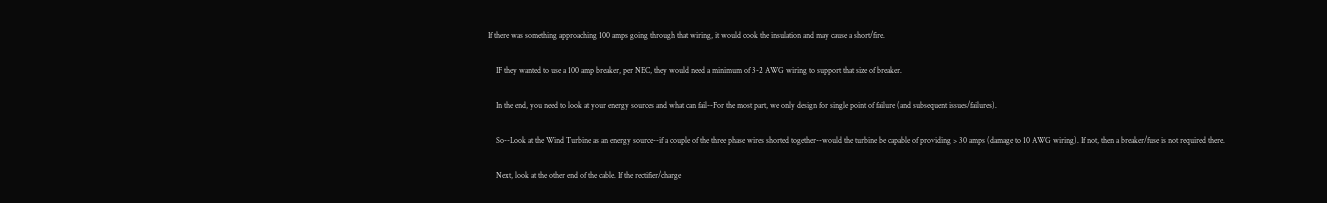If there was something approaching 100 amps going through that wiring, it would cook the insulation and may cause a short/fire.

    IF they wanted to use a 100 amp breaker, per NEC, they would need a minimum of 3-2 AWG wiring to support that size of breaker.

    In the end, you need to look at your energy sources and what can fail--For the most part, we only design for single point of failure (and subsequent issues/failures).

    So--Look at the Wind Turbine as an energy source--if a couple of the three phase wires shorted together--would the turbine be capable of providing > 30 amps (damage to 10 AWG wiring). If not, then a breaker/fuse is not required there.

    Next, look at the other end of the cable. If the rectifier/charge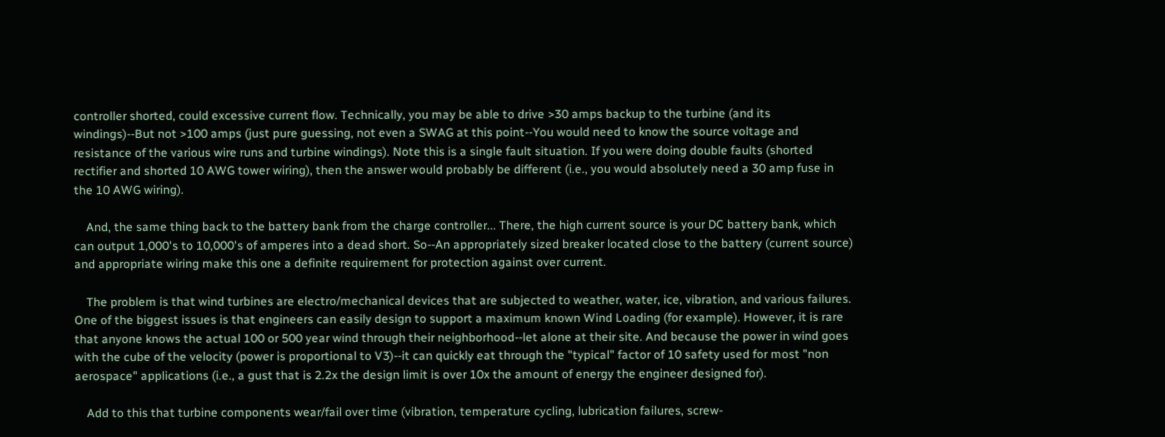controller shorted, could excessive current flow. Technically, you may be able to drive >30 amps backup to the turbine (and its windings)--But not >100 amps (just pure guessing, not even a SWAG at this point--You would need to know the source voltage and resistance of the various wire runs and turbine windings). Note this is a single fault situation. If you were doing double faults (shorted rectifier and shorted 10 AWG tower wiring), then the answer would probably be different (i.e., you would absolutely need a 30 amp fuse in the 10 AWG wiring).

    And, the same thing back to the battery bank from the charge controller... There, the high current source is your DC battery bank, which can output 1,000's to 10,000's of amperes into a dead short. So--An appropriately sized breaker located close to the battery (current source) and appropriate wiring make this one a definite requirement for protection against over current.

    The problem is that wind turbines are electro/mechanical devices that are subjected to weather, water, ice, vibration, and various failures. One of the biggest issues is that engineers can easily design to support a maximum known Wind Loading (for example). However, it is rare that anyone knows the actual 100 or 500 year wind through their neighborhood--let alone at their site. And because the power in wind goes with the cube of the velocity (power is proportional to V3)--it can quickly eat through the "typical" factor of 10 safety used for most "non aerospace" applications (i.e., a gust that is 2.2x the design limit is over 10x the amount of energy the engineer designed for).

    Add to this that turbine components wear/fail over time (vibration, temperature cycling, lubrication failures, screw-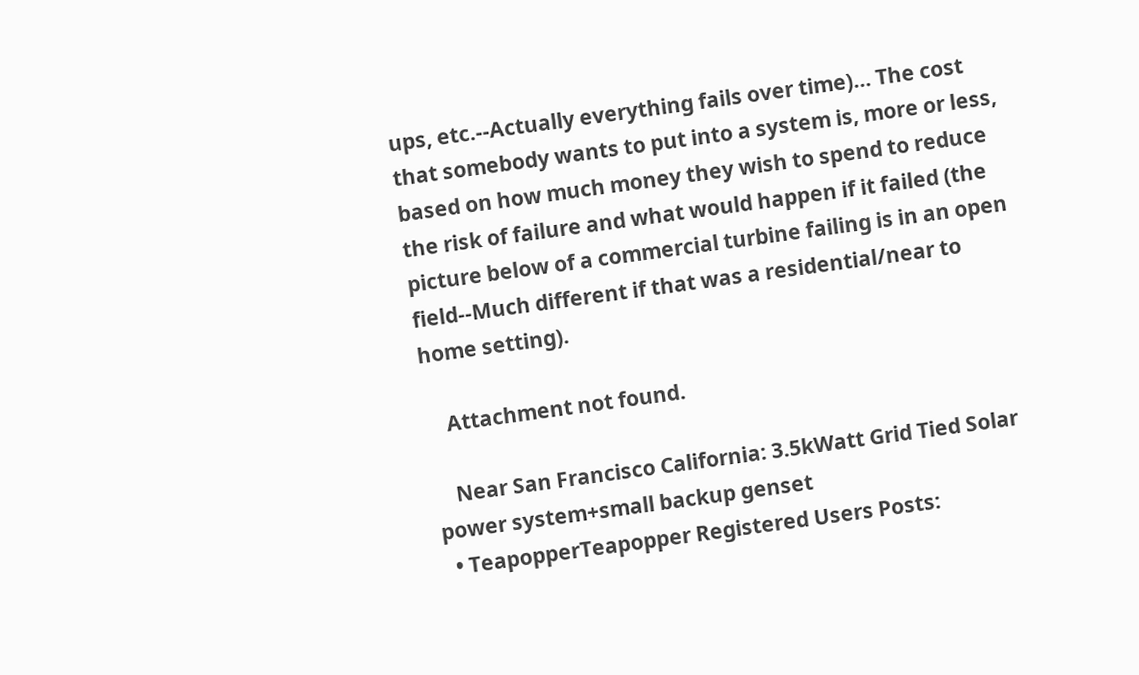ups, etc.--Actually everything fails over time)... The cost that somebody wants to put into a system is, more or less, based on how much money they wish to spend to reduce the risk of failure and what would happen if it failed (the picture below of a commercial turbine failing is in an open field--Much different if that was a residential/near to home setting).

    Attachment not found.

    Near San Francisco California: 3.5kWatt Grid Tied Solar power system+small backup genset
  • TeapopperTeapopper Registered Users Posts: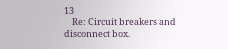13
    Re: Circuit breakers and disconnect box.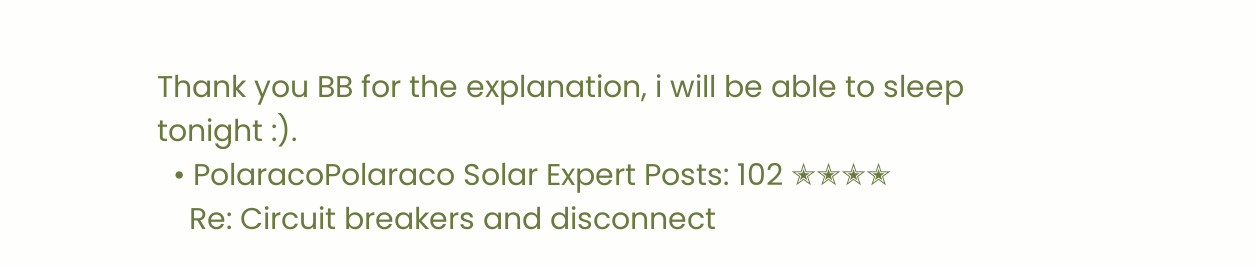Thank you BB for the explanation, i will be able to sleep tonight :).
  • PolaracoPolaraco Solar Expert Posts: 102 ✭✭✭✭
    Re: Circuit breakers and disconnect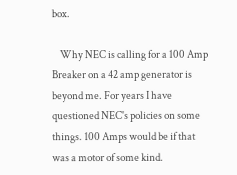box.

    Why NEC is calling for a 100 Amp Breaker on a 42 amp generator is beyond me. For years I have questioned NEC's policies on some things. 100 Amps would be if that was a motor of some kind.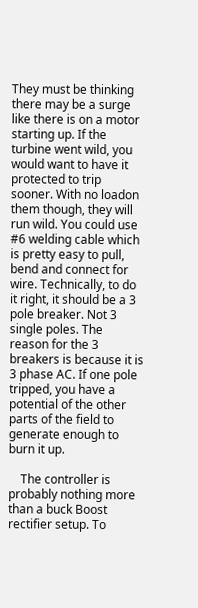They must be thinking there may be a surge like there is on a motor starting up. If the turbine went wild, you would want to have it protected to trip sooner. With no loadon them though, they will run wild. You could use #6 welding cable which is pretty easy to pull, bend and connect for wire. Technically, to do it right, it should be a 3 pole breaker. Not 3 single poles. The reason for the 3 breakers is because it is 3 phase AC. If one pole tripped, you have a potential of the other parts of the field to generate enough to burn it up.

    The controller is probably nothing more than a buck Boost rectifier setup. To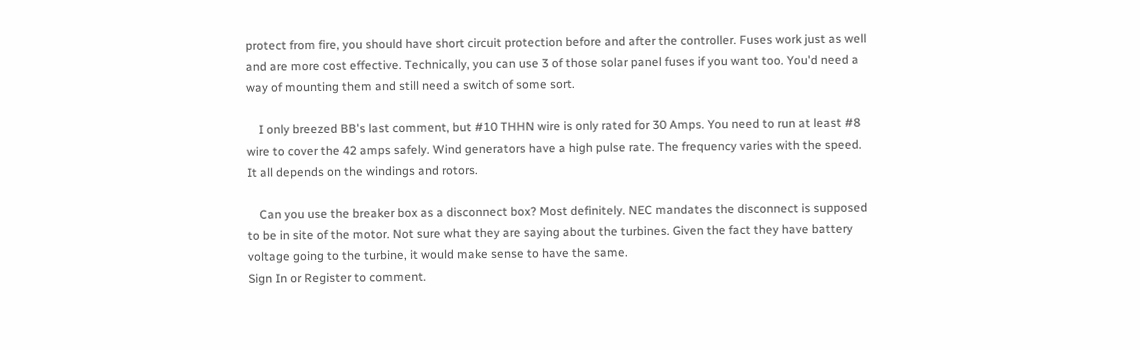protect from fire, you should have short circuit protection before and after the controller. Fuses work just as well and are more cost effective. Technically, you can use 3 of those solar panel fuses if you want too. You'd need a way of mounting them and still need a switch of some sort.

    I only breezed BB's last comment, but #10 THHN wire is only rated for 30 Amps. You need to run at least #8 wire to cover the 42 amps safely. Wind generators have a high pulse rate. The frequency varies with the speed. It all depends on the windings and rotors.

    Can you use the breaker box as a disconnect box? Most definitely. NEC mandates the disconnect is supposed to be in site of the motor. Not sure what they are saying about the turbines. Given the fact they have battery voltage going to the turbine, it would make sense to have the same.
Sign In or Register to comment.